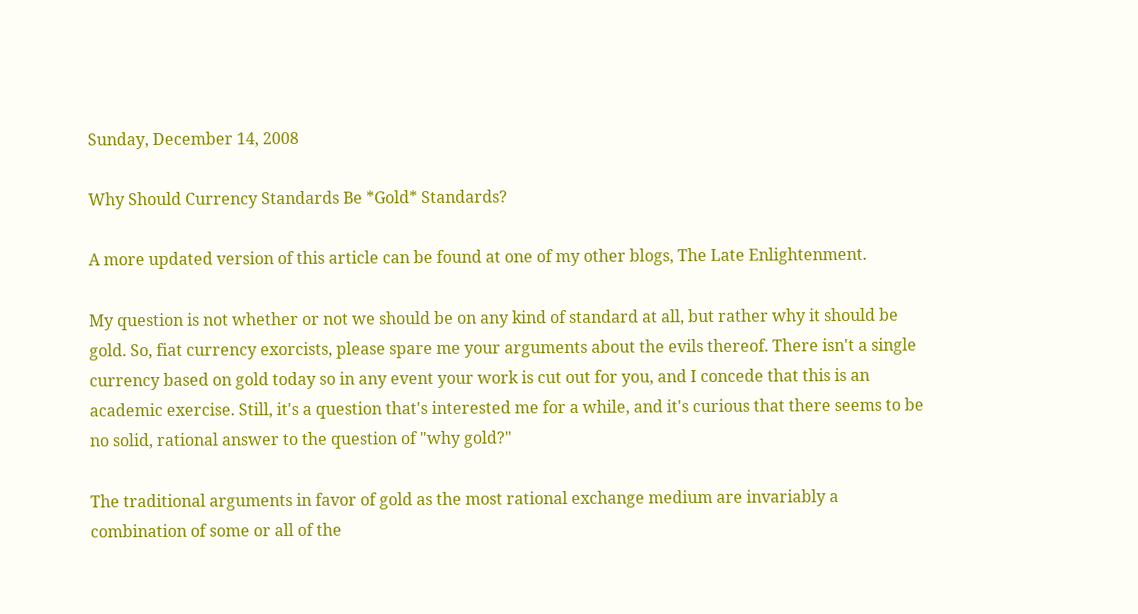Sunday, December 14, 2008

Why Should Currency Standards Be *Gold* Standards?

A more updated version of this article can be found at one of my other blogs, The Late Enlightenment.

My question is not whether or not we should be on any kind of standard at all, but rather why it should be gold. So, fiat currency exorcists, please spare me your arguments about the evils thereof. There isn't a single currency based on gold today so in any event your work is cut out for you, and I concede that this is an academic exercise. Still, it's a question that's interested me for a while, and it's curious that there seems to be no solid, rational answer to the question of "why gold?"

The traditional arguments in favor of gold as the most rational exchange medium are invariably a combination of some or all of the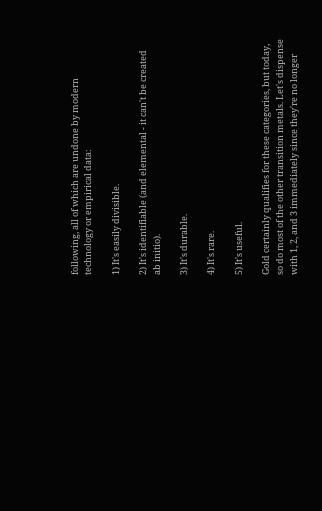following, all of which are undone by modern technology or empirical data:

1) It's easily divisible.

2) It's identifiable (and elemental - it can't be created ab initio).

3) It's durable.

4) It's rare.

5) It's useful.

Gold certainly qualifies for these categories, but today, so do most of the other transition metals. Let's dispense with 1, 2, and 3 immediately since they're no longer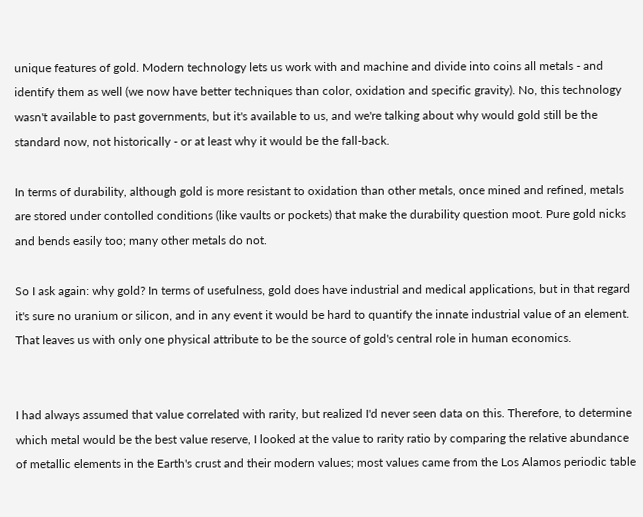unique features of gold. Modern technology lets us work with and machine and divide into coins all metals - and identify them as well (we now have better techniques than color, oxidation and specific gravity). No, this technology wasn't available to past governments, but it's available to us, and we're talking about why would gold still be the standard now, not historically - or at least why it would be the fall-back.

In terms of durability, although gold is more resistant to oxidation than other metals, once mined and refined, metals are stored under contolled conditions (like vaults or pockets) that make the durability question moot. Pure gold nicks and bends easily too; many other metals do not.

So I ask again: why gold? In terms of usefulness, gold does have industrial and medical applications, but in that regard it's sure no uranium or silicon, and in any event it would be hard to quantify the innate industrial value of an element. That leaves us with only one physical attribute to be the source of gold's central role in human economics.


I had always assumed that value correlated with rarity, but realized I'd never seen data on this. Therefore, to determine which metal would be the best value reserve, I looked at the value to rarity ratio by comparing the relative abundance of metallic elements in the Earth's crust and their modern values; most values came from the Los Alamos periodic table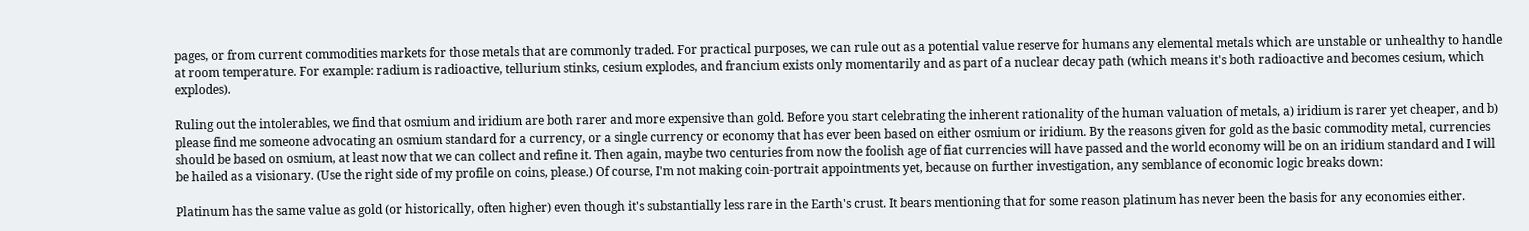pages, or from current commodities markets for those metals that are commonly traded. For practical purposes, we can rule out as a potential value reserve for humans any elemental metals which are unstable or unhealthy to handle at room temperature. For example: radium is radioactive, tellurium stinks, cesium explodes, and francium exists only momentarily and as part of a nuclear decay path (which means it's both radioactive and becomes cesium, which explodes).

Ruling out the intolerables, we find that osmium and iridium are both rarer and more expensive than gold. Before you start celebrating the inherent rationality of the human valuation of metals, a) iridium is rarer yet cheaper, and b) please find me someone advocating an osmium standard for a currency, or a single currency or economy that has ever been based on either osmium or iridium. By the reasons given for gold as the basic commodity metal, currencies should be based on osmium, at least now that we can collect and refine it. Then again, maybe two centuries from now the foolish age of fiat currencies will have passed and the world economy will be on an iridium standard and I will be hailed as a visionary. (Use the right side of my profile on coins, please.) Of course, I'm not making coin-portrait appointments yet, because on further investigation, any semblance of economic logic breaks down:

Platinum has the same value as gold (or historically, often higher) even though it's substantially less rare in the Earth's crust. It bears mentioning that for some reason platinum has never been the basis for any economies either.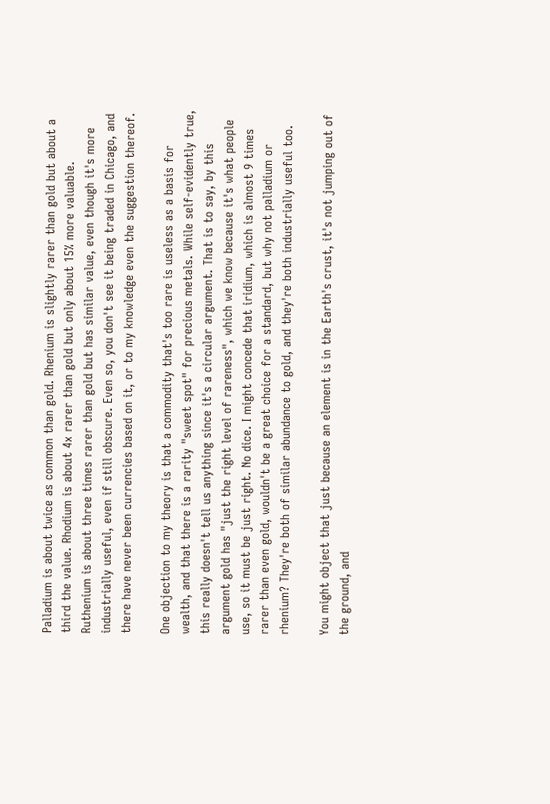Palladium is about twice as common than gold. Rhenium is slightly rarer than gold but about a third the value. Rhodium is about 4x rarer than gold but only about 15% more valuable. Ruthenium is about three times rarer than gold but has similar value, even though it's more industrially useful, even if still obscure. Even so, you don't see it being traded in Chicago, and there have never been currencies based on it, or to my knowledge even the suggestion thereof.

One objection to my theory is that a commodity that's too rare is useless as a basis for wealth, and that there is a rarity "sweet spot" for precious metals. While self-evidently true, this really doesn't tell us anything since it's a circular argument. That is to say, by this argument gold has "just the right level of rareness", which we know because it's what people use, so it must be just right. No dice. I might concede that iridium, which is almost 9 times rarer than even gold, wouldn't be a great choice for a standard, but why not palladium or rhenium? They're both of similar abundance to gold, and they're both industrially useful too.

You might object that just because an element is in the Earth's crust, it's not jumping out of the ground, and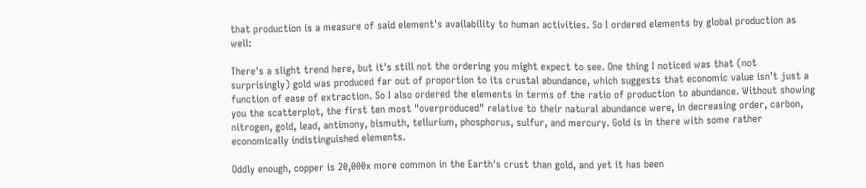that production is a measure of said element's availability to human activities. So I ordered elements by global production as well:

There's a slight trend here, but it's still not the ordering you might expect to see. One thing I noticed was that (not surprisingly) gold was produced far out of proportion to its crustal abundance, which suggests that economic value isn't just a function of ease of extraction. So I also ordered the elements in terms of the ratio of production to abundance. Without showing you the scatterplot, the first ten most "overproduced" relative to their natural abundance were, in decreasing order, carbon, nitrogen, gold, lead, antimony, bismuth, tellurium, phosphorus, sulfur, and mercury. Gold is in there with some rather economically indistinguished elements.

Oddly enough, copper is 20,000x more common in the Earth's crust than gold, and yet it has been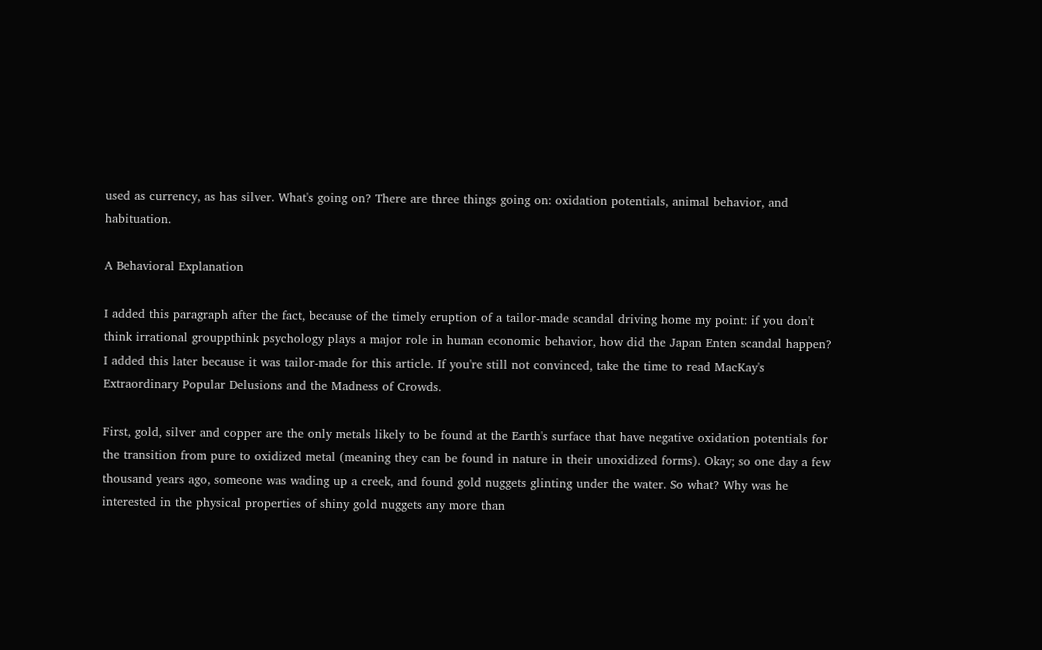used as currency, as has silver. What's going on? There are three things going on: oxidation potentials, animal behavior, and habituation.

A Behavioral Explanation

I added this paragraph after the fact, because of the timely eruption of a tailor-made scandal driving home my point: if you don't think irrational grouppthink psychology plays a major role in human economic behavior, how did the Japan Enten scandal happen? I added this later because it was tailor-made for this article. If you're still not convinced, take the time to read MacKay's Extraordinary Popular Delusions and the Madness of Crowds.

First, gold, silver and copper are the only metals likely to be found at the Earth's surface that have negative oxidation potentials for the transition from pure to oxidized metal (meaning they can be found in nature in their unoxidized forms). Okay; so one day a few thousand years ago, someone was wading up a creek, and found gold nuggets glinting under the water. So what? Why was he interested in the physical properties of shiny gold nuggets any more than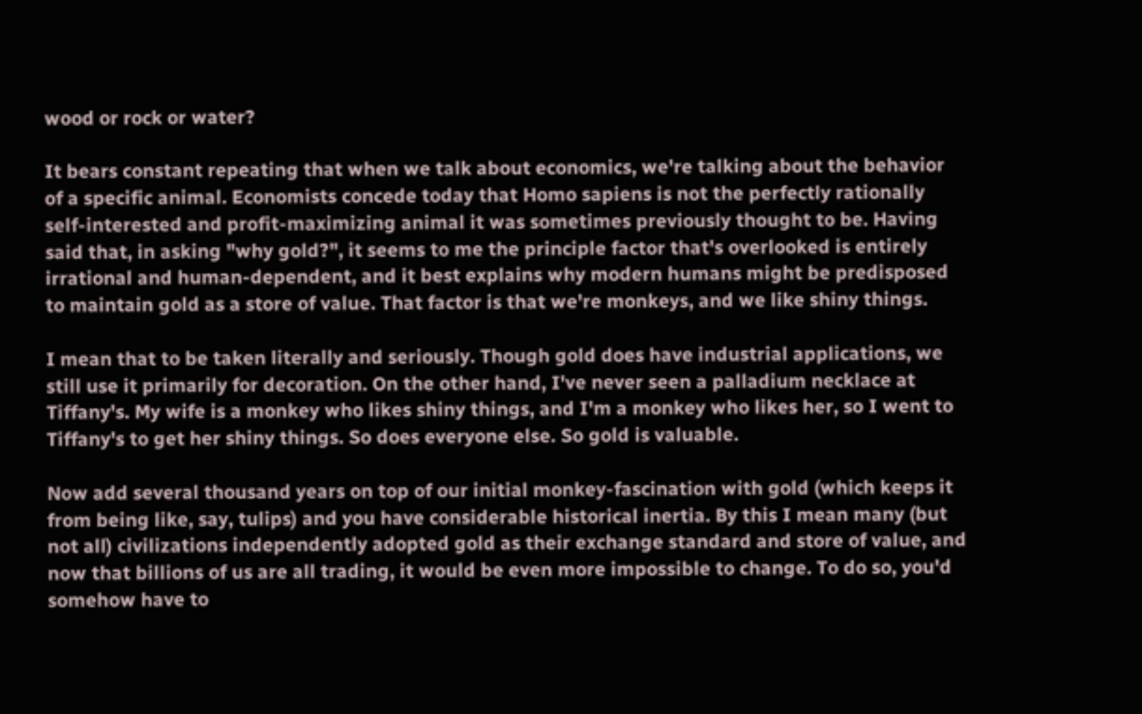wood or rock or water?

It bears constant repeating that when we talk about economics, we're talking about the behavior of a specific animal. Economists concede today that Homo sapiens is not the perfectly rationally self-interested and profit-maximizing animal it was sometimes previously thought to be. Having said that, in asking "why gold?", it seems to me the principle factor that's overlooked is entirely irrational and human-dependent, and it best explains why modern humans might be predisposed to maintain gold as a store of value. That factor is that we're monkeys, and we like shiny things.

I mean that to be taken literally and seriously. Though gold does have industrial applications, we still use it primarily for decoration. On the other hand, I've never seen a palladium necklace at Tiffany's. My wife is a monkey who likes shiny things, and I'm a monkey who likes her, so I went to Tiffany's to get her shiny things. So does everyone else. So gold is valuable.

Now add several thousand years on top of our initial monkey-fascination with gold (which keeps it from being like, say, tulips) and you have considerable historical inertia. By this I mean many (but not all) civilizations independently adopted gold as their exchange standard and store of value, and now that billions of us are all trading, it would be even more impossible to change. To do so, you'd somehow have to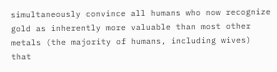simultaneously convince all humans who now recognize gold as inherently more valuable than most other metals (the majority of humans, including wives) that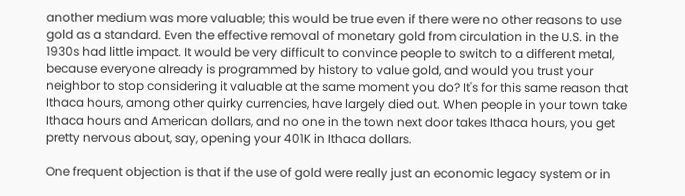another medium was more valuable; this would be true even if there were no other reasons to use gold as a standard. Even the effective removal of monetary gold from circulation in the U.S. in the 1930s had little impact. It would be very difficult to convince people to switch to a different metal, because everyone already is programmed by history to value gold, and would you trust your neighbor to stop considering it valuable at the same moment you do? It's for this same reason that Ithaca hours, among other quirky currencies, have largely died out. When people in your town take Ithaca hours and American dollars, and no one in the town next door takes Ithaca hours, you get pretty nervous about, say, opening your 401K in Ithaca dollars.

One frequent objection is that if the use of gold were really just an economic legacy system or in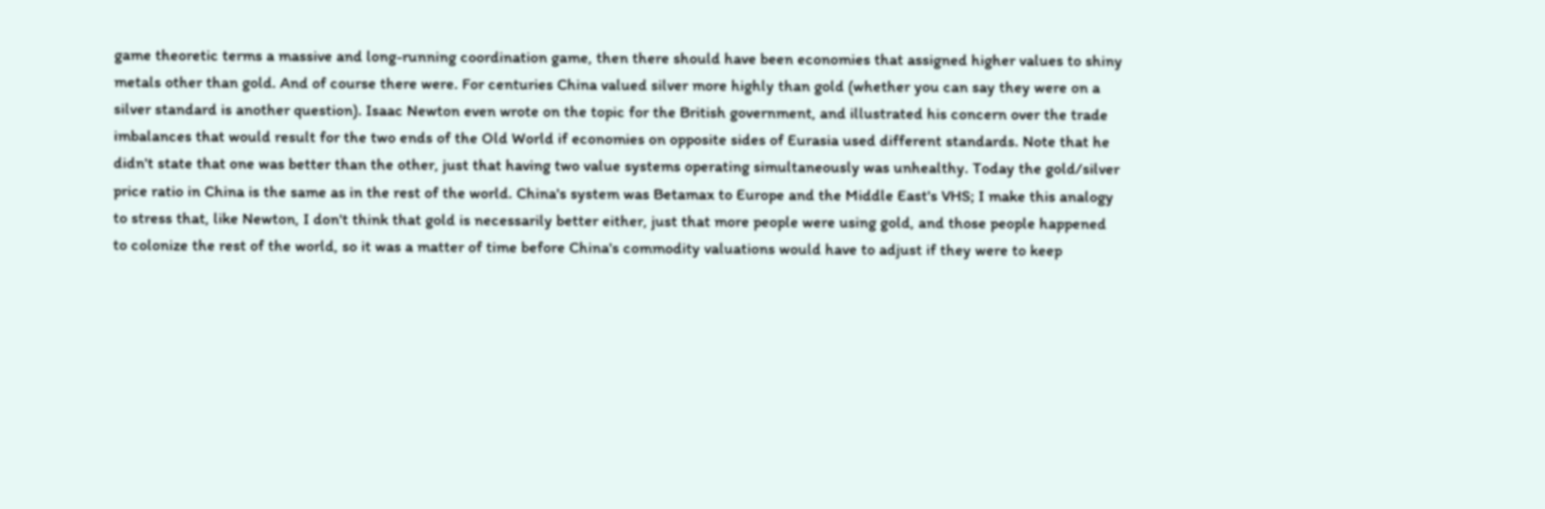game theoretic terms a massive and long-running coordination game, then there should have been economies that assigned higher values to shiny metals other than gold. And of course there were. For centuries China valued silver more highly than gold (whether you can say they were on a silver standard is another question). Isaac Newton even wrote on the topic for the British government, and illustrated his concern over the trade imbalances that would result for the two ends of the Old World if economies on opposite sides of Eurasia used different standards. Note that he didn't state that one was better than the other, just that having two value systems operating simultaneously was unhealthy. Today the gold/silver price ratio in China is the same as in the rest of the world. China's system was Betamax to Europe and the Middle East's VHS; I make this analogy to stress that, like Newton, I don't think that gold is necessarily better either, just that more people were using gold, and those people happened to colonize the rest of the world, so it was a matter of time before China's commodity valuations would have to adjust if they were to keep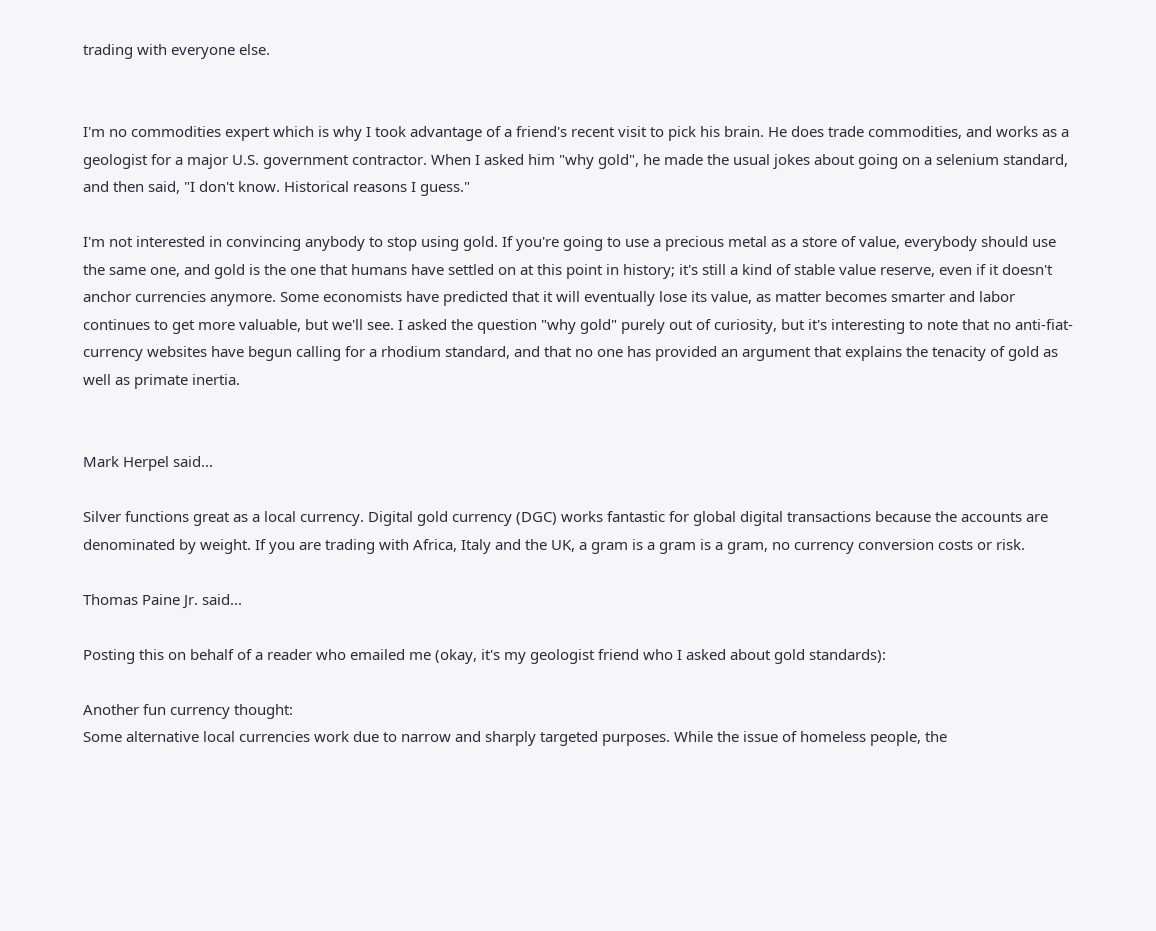trading with everyone else.


I'm no commodities expert which is why I took advantage of a friend's recent visit to pick his brain. He does trade commodities, and works as a geologist for a major U.S. government contractor. When I asked him "why gold", he made the usual jokes about going on a selenium standard, and then said, "I don't know. Historical reasons I guess."

I'm not interested in convincing anybody to stop using gold. If you're going to use a precious metal as a store of value, everybody should use the same one, and gold is the one that humans have settled on at this point in history; it's still a kind of stable value reserve, even if it doesn't anchor currencies anymore. Some economists have predicted that it will eventually lose its value, as matter becomes smarter and labor continues to get more valuable, but we'll see. I asked the question "why gold" purely out of curiosity, but it's interesting to note that no anti-fiat-currency websites have begun calling for a rhodium standard, and that no one has provided an argument that explains the tenacity of gold as well as primate inertia.


Mark Herpel said...

Silver functions great as a local currency. Digital gold currency (DGC) works fantastic for global digital transactions because the accounts are denominated by weight. If you are trading with Africa, Italy and the UK, a gram is a gram is a gram, no currency conversion costs or risk.

Thomas Paine Jr. said...

Posting this on behalf of a reader who emailed me (okay, it's my geologist friend who I asked about gold standards):

Another fun currency thought:
Some alternative local currencies work due to narrow and sharply targeted purposes. While the issue of homeless people, the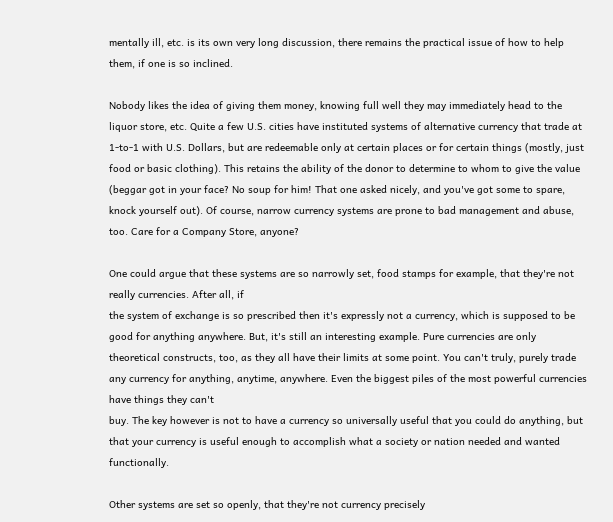mentally ill, etc. is its own very long discussion, there remains the practical issue of how to help them, if one is so inclined.

Nobody likes the idea of giving them money, knowing full well they may immediately head to the liquor store, etc. Quite a few U.S. cities have instituted systems of alternative currency that trade at 1-to-1 with U.S. Dollars, but are redeemable only at certain places or for certain things (mostly, just food or basic clothing). This retains the ability of the donor to determine to whom to give the value (beggar got in your face? No soup for him! That one asked nicely, and you've got some to spare, knock yourself out). Of course, narrow currency systems are prone to bad management and abuse, too. Care for a Company Store, anyone?

One could argue that these systems are so narrowly set, food stamps for example, that they're not really currencies. After all, if
the system of exchange is so prescribed then it's expressly not a currency, which is supposed to be good for anything anywhere. But, it's still an interesting example. Pure currencies are only theoretical constructs, too, as they all have their limits at some point. You can't truly, purely trade any currency for anything, anytime, anywhere. Even the biggest piles of the most powerful currencies have things they can't
buy. The key however is not to have a currency so universally useful that you could do anything, but that your currency is useful enough to accomplish what a society or nation needed and wanted functionally.

Other systems are set so openly, that they're not currency precisely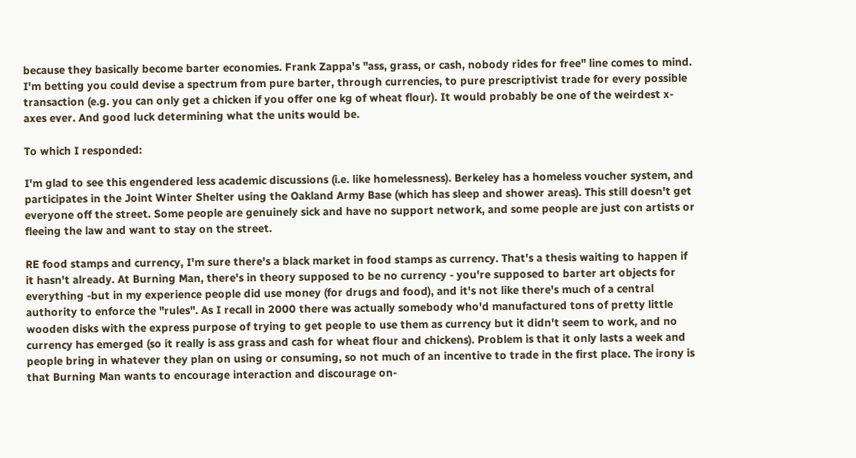because they basically become barter economies. Frank Zappa's "ass, grass, or cash, nobody rides for free" line comes to mind. I'm betting you could devise a spectrum from pure barter, through currencies, to pure prescriptivist trade for every possible transaction (e.g. you can only get a chicken if you offer one kg of wheat flour). It would probably be one of the weirdest x-axes ever. And good luck determining what the units would be.

To which I responded:

I'm glad to see this engendered less academic discussions (i.e. like homelessness). Berkeley has a homeless voucher system, and participates in the Joint Winter Shelter using the Oakland Army Base (which has sleep and shower areas). This still doesn't get everyone off the street. Some people are genuinely sick and have no support network, and some people are just con artists or fleeing the law and want to stay on the street.

RE food stamps and currency, I'm sure there's a black market in food stamps as currency. That's a thesis waiting to happen if it hasn't already. At Burning Man, there's in theory supposed to be no currency - you're supposed to barter art objects for everything -but in my experience people did use money (for drugs and food), and it's not like there's much of a central authority to enforce the "rules". As I recall in 2000 there was actually somebody who'd manufactured tons of pretty little wooden disks with the express purpose of trying to get people to use them as currency but it didn't seem to work, and no currency has emerged (so it really is ass grass and cash for wheat flour and chickens). Problem is that it only lasts a week and people bring in whatever they plan on using or consuming, so not much of an incentive to trade in the first place. The irony is that Burning Man wants to encourage interaction and discourage on-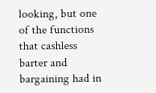looking, but one of the functions that cashless barter and bargaining had in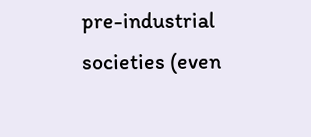pre-industrial societies (even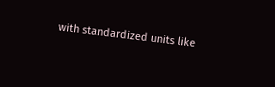with standardized units like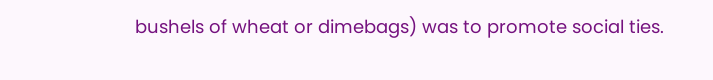bushels of wheat or dimebags) was to promote social ties.